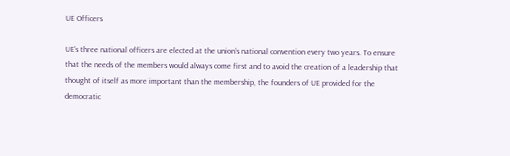UE Officers

UE’s three national officers are elected at the union’s national convention every two years. To ensure that the needs of the members would always come first and to avoid the creation of a leadership that thought of itself as more important than the membership, the founders of UE provided for the democratic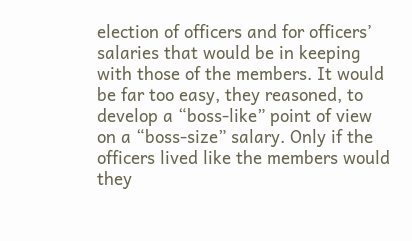election of officers and for officers’ salaries that would be in keeping with those of the members. It would be far too easy, they reasoned, to develop a “boss-like” point of view on a “boss-size” salary. Only if the officers lived like the members would they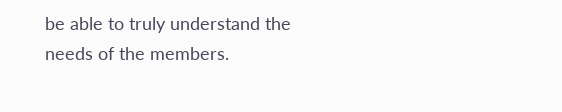be able to truly understand the needs of the members.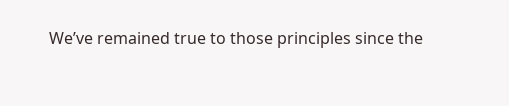We’ve remained true to those principles since the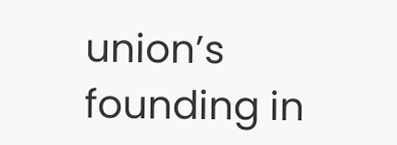union’s founding in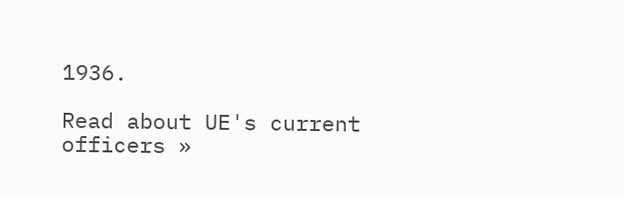1936.

Read about UE's current officers »